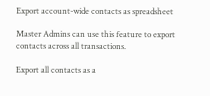Export account-wide contacts as spreadsheet

Master Admins can use this feature to export contacts across all transactions.

Export all contacts as a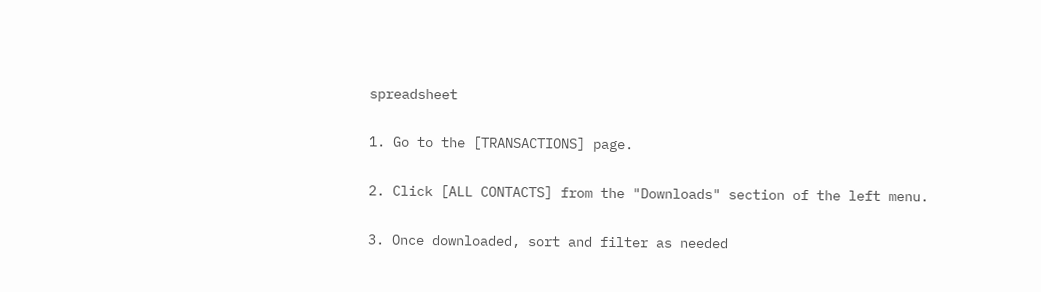spreadsheet

1. Go to the [TRANSACTIONS] page.

2. Click [ALL CONTACTS] from the "Downloads" section of the left menu.

3. Once downloaded, sort and filter as needed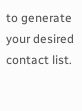to generate your desired contact list.